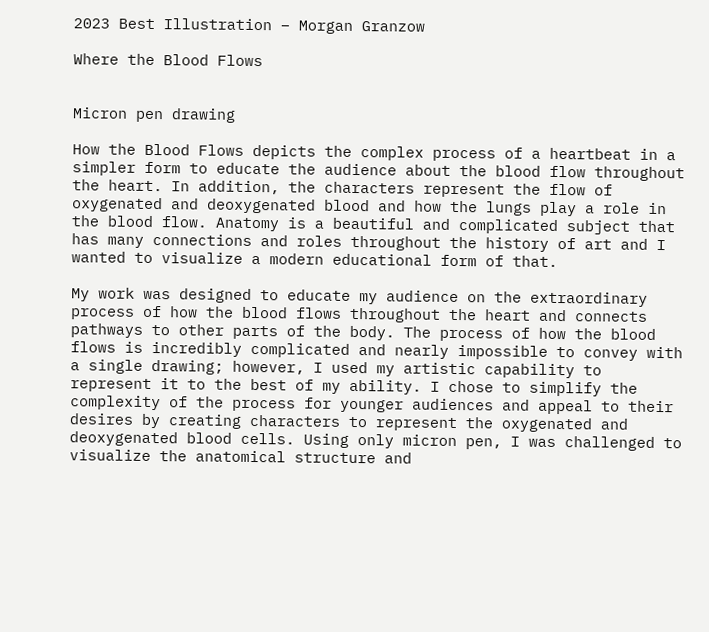2023 Best Illustration – Morgan Granzow

Where the Blood Flows


Micron pen drawing

How the Blood Flows depicts the complex process of a heartbeat in a simpler form to educate the audience about the blood flow throughout the heart. In addition, the characters represent the flow of oxygenated and deoxygenated blood and how the lungs play a role in the blood flow. Anatomy is a beautiful and complicated subject that has many connections and roles throughout the history of art and I wanted to visualize a modern educational form of that.

My work was designed to educate my audience on the extraordinary process of how the blood flows throughout the heart and connects pathways to other parts of the body. The process of how the blood flows is incredibly complicated and nearly impossible to convey with a single drawing; however, I used my artistic capability to represent it to the best of my ability. I chose to simplify the complexity of the process for younger audiences and appeal to their desires by creating characters to represent the oxygenated and deoxygenated blood cells. Using only micron pen, I was challenged to visualize the anatomical structure and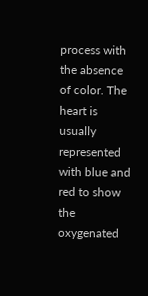process with the absence of color. The heart is usually represented with blue and red to show the oxygenated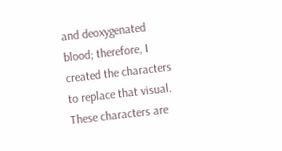and deoxygenated blood; therefore, I created the characters to replace that visual. These characters are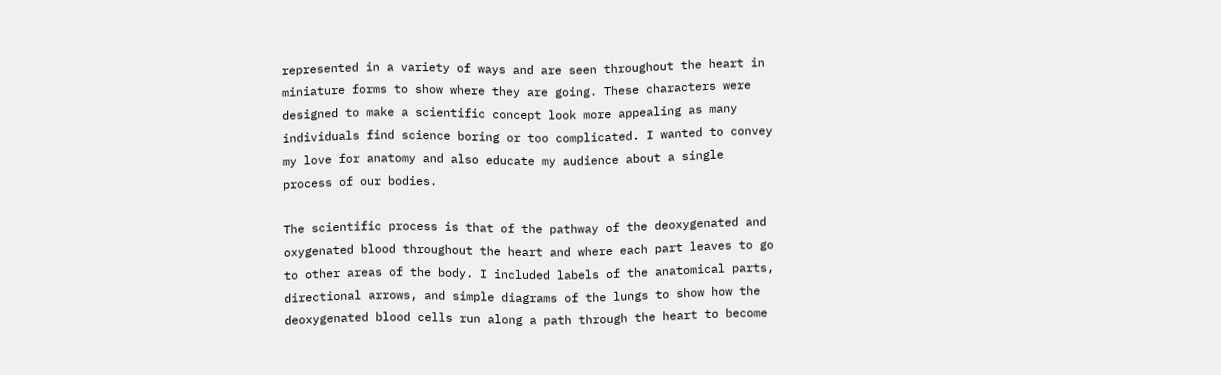represented in a variety of ways and are seen throughout the heart in miniature forms to show where they are going. These characters were designed to make a scientific concept look more appealing as many individuals find science boring or too complicated. I wanted to convey my love for anatomy and also educate my audience about a single process of our bodies.

The scientific process is that of the pathway of the deoxygenated and oxygenated blood throughout the heart and where each part leaves to go to other areas of the body. I included labels of the anatomical parts, directional arrows, and simple diagrams of the lungs to show how the deoxygenated blood cells run along a path through the heart to become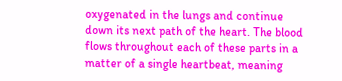oxygenated in the lungs and continue down its next path of the heart. The blood flows throughout each of these parts in a matter of a single heartbeat, meaning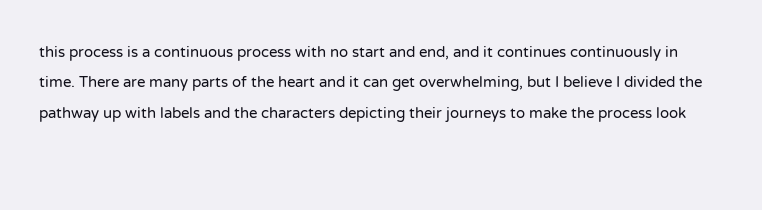this process is a continuous process with no start and end, and it continues continuously in time. There are many parts of the heart and it can get overwhelming, but I believe I divided the pathway up with labels and the characters depicting their journeys to make the process look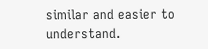similar and easier to understand.